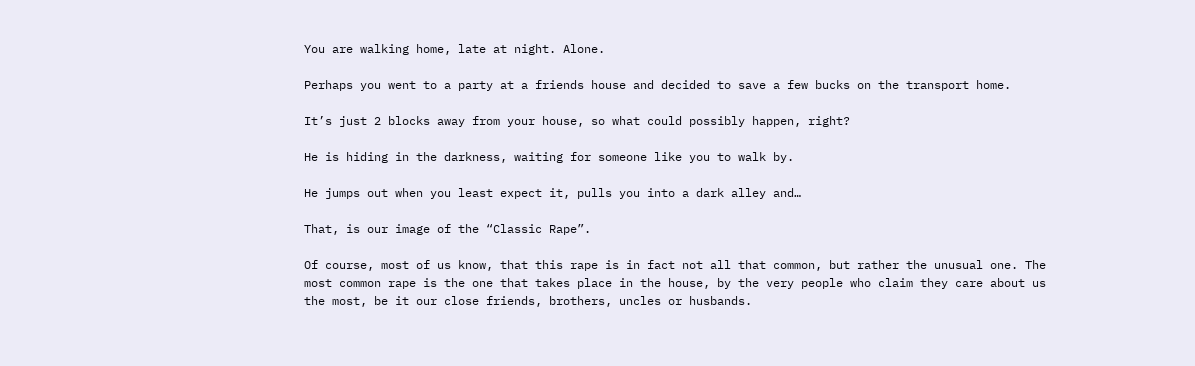You are walking home, late at night. Alone.

Perhaps you went to a party at a friends house and decided to save a few bucks on the transport home.

It’s just 2 blocks away from your house, so what could possibly happen, right?

He is hiding in the darkness, waiting for someone like you to walk by.

He jumps out when you least expect it, pulls you into a dark alley and…

That, is our image of the “Classic Rape”.

Of course, most of us know, that this rape is in fact not all that common, but rather the unusual one. The most common rape is the one that takes place in the house, by the very people who claim they care about us the most, be it our close friends, brothers, uncles or husbands.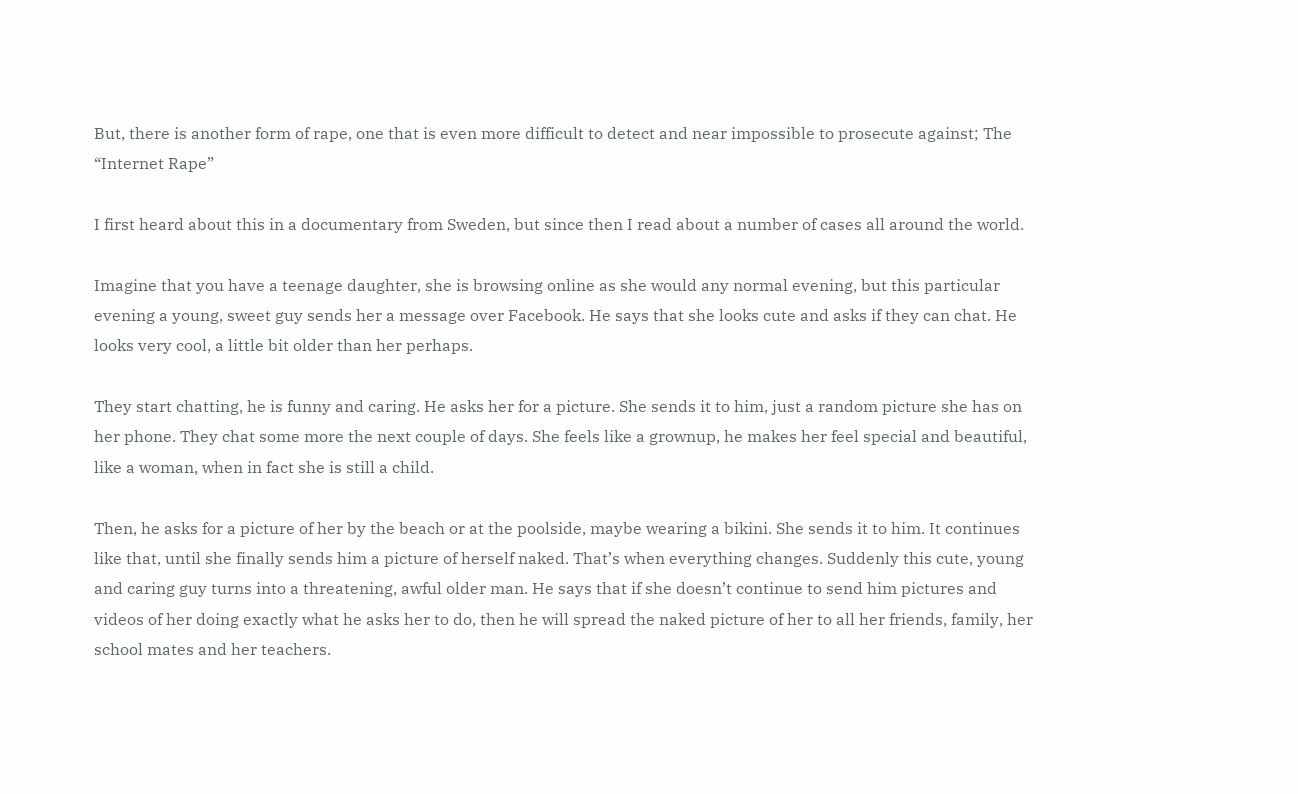But, there is another form of rape, one that is even more difficult to detect and near impossible to prosecute against; The “Internet Rape”

I first heard about this in a documentary from Sweden, but since then I read about a number of cases all around the world.

Imagine that you have a teenage daughter, she is browsing online as she would any normal evening, but this particular evening a young, sweet guy sends her a message over Facebook. He says that she looks cute and asks if they can chat. He looks very cool, a little bit older than her perhaps.

They start chatting, he is funny and caring. He asks her for a picture. She sends it to him, just a random picture she has on her phone. They chat some more the next couple of days. She feels like a grownup, he makes her feel special and beautiful, like a woman, when in fact she is still a child.

Then, he asks for a picture of her by the beach or at the poolside, maybe wearing a bikini. She sends it to him. It continues like that, until she finally sends him a picture of herself naked. That’s when everything changes. Suddenly this cute, young and caring guy turns into a threatening, awful older man. He says that if she doesn’t continue to send him pictures and videos of her doing exactly what he asks her to do, then he will spread the naked picture of her to all her friends, family, her school mates and her teachers.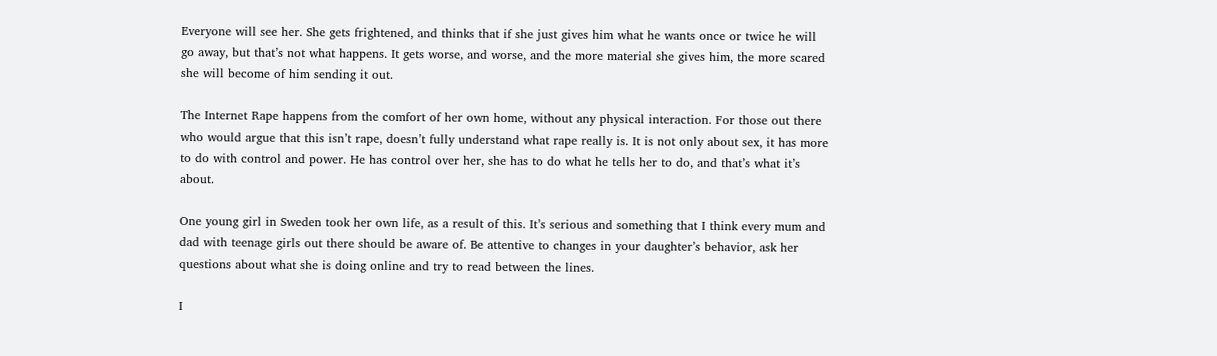Everyone will see her. She gets frightened, and thinks that if she just gives him what he wants once or twice he will go away, but that’s not what happens. It gets worse, and worse, and the more material she gives him, the more scared she will become of him sending it out.

The Internet Rape happens from the comfort of her own home, without any physical interaction. For those out there who would argue that this isn’t rape, doesn’t fully understand what rape really is. It is not only about sex, it has more to do with control and power. He has control over her, she has to do what he tells her to do, and that’s what it’s about.

One young girl in Sweden took her own life, as a result of this. It’s serious and something that I think every mum and dad with teenage girls out there should be aware of. Be attentive to changes in your daughter’s behavior, ask her questions about what she is doing online and try to read between the lines.

I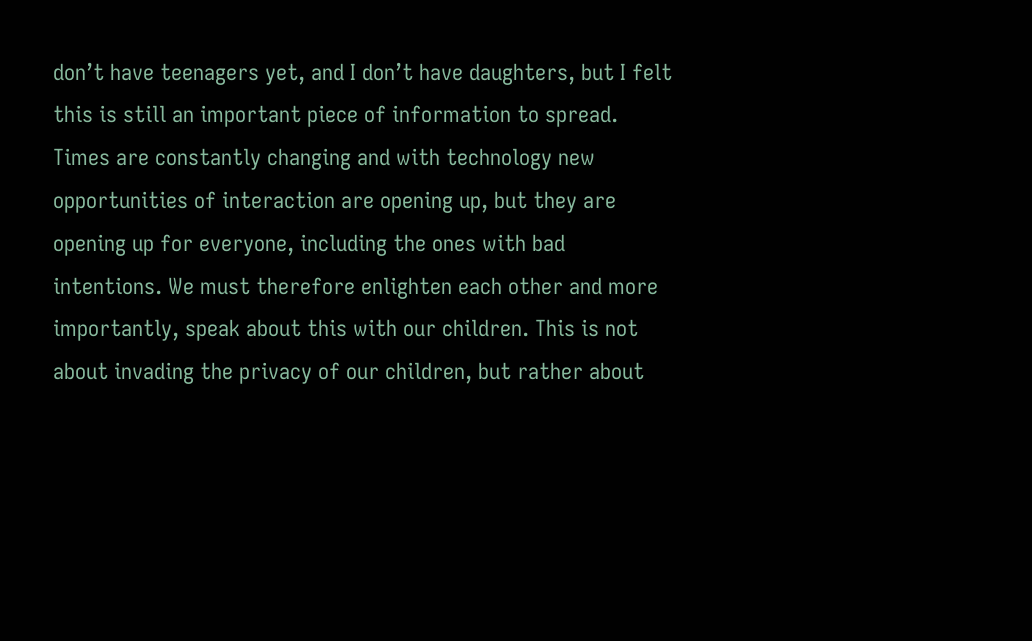don’t have teenagers yet, and I don’t have daughters, but I felt this is still an important piece of information to spread. Times are constantly changing and with technology new opportunities of interaction are opening up, but they are opening up for everyone, including the ones with bad intentions. We must therefore enlighten each other and more importantly, speak about this with our children. This is not about invading the privacy of our children, but rather about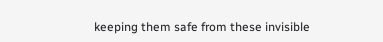keeping them safe from these invisible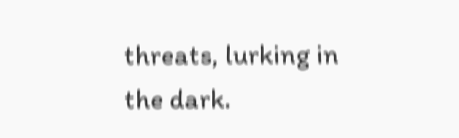threats, lurking in the dark.